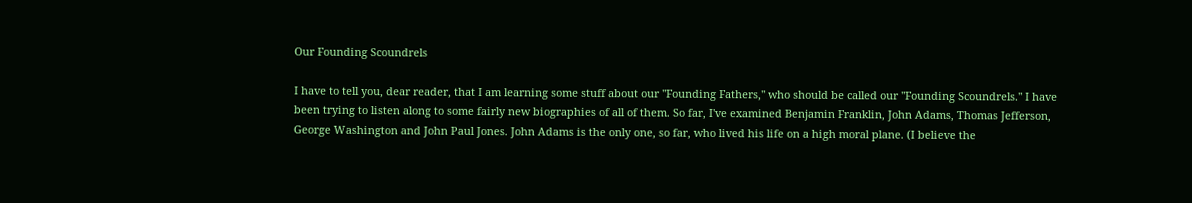Our Founding Scoundrels

I have to tell you, dear reader, that I am learning some stuff about our "Founding Fathers," who should be called our "Founding Scoundrels." I have been trying to listen along to some fairly new biographies of all of them. So far, I've examined Benjamin Franklin, John Adams, Thomas Jefferson, George Washington and John Paul Jones. John Adams is the only one, so far, who lived his life on a high moral plane. (I believe the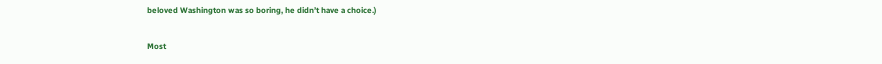beloved Washington was so boring, he didn’t have a choice.)

Most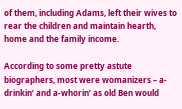of them, including Adams, left their wives to rear the children and maintain hearth, home and the family income.

According to some pretty astute biographers, most were womanizers – a-drinkin’ and a-whorin’ as old Ben would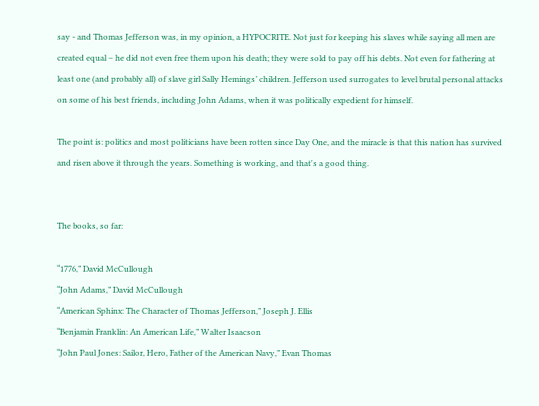say - and Thomas Jefferson was, in my opinion, a HYPOCRITE. Not just for keeping his slaves while saying all men are created equal – he did not even free them upon his death; they were sold to pay off his debts. Not even for fathering at least one (and probably all) of slave girl Sally Hemings’ children. Jefferson used surrogates to level brutal personal attacks on some of his best friends, including John Adams, when it was politically expedient for himself.

The point is: politics and most politicians have been rotten since Day One, and the miracle is that this nation has survived and risen above it through the years. Something is working, and that's a good thing.


The books, so far:

“1776,” David McCullough
“John Adams,” David McCullough
“American Sphinx: The Character of Thomas Jefferson,” Joseph J. Ellis
“Benjamin Franklin: An American Life,” Walter Isaacson
“John Paul Jones: Sailor, Hero, Father of the American Navy,” Evan Thomas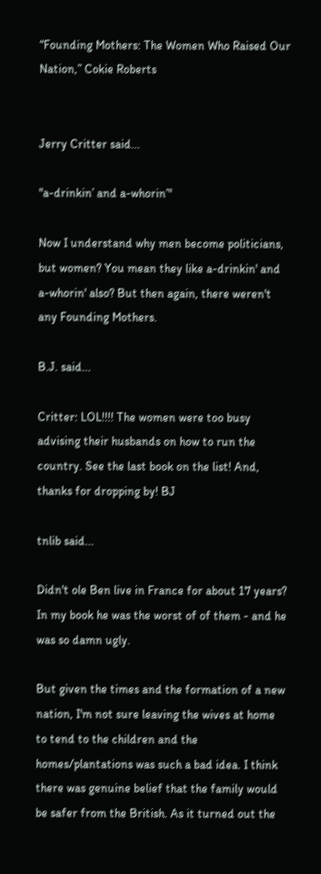“Founding Mothers: The Women Who Raised Our Nation,” Cokie Roberts


Jerry Critter said...

"a-drinkin’ and a-whorin’"

Now I understand why men become politicians, but women? You mean they like a-drinkin' and a-whorin' also? But then again, there weren't any Founding Mothers.

B.J. said...

Critter: LOL!!!! The women were too busy advising their husbands on how to run the country. See the last book on the list! And, thanks for dropping by! BJ

tnlib said...

Didn't ole Ben live in France for about 17 years? In my book he was the worst of of them - and he was so damn ugly.

But given the times and the formation of a new nation, I'm not sure leaving the wives at home to tend to the children and the homes/plantations was such a bad idea. I think there was genuine belief that the family would be safer from the British. As it turned out the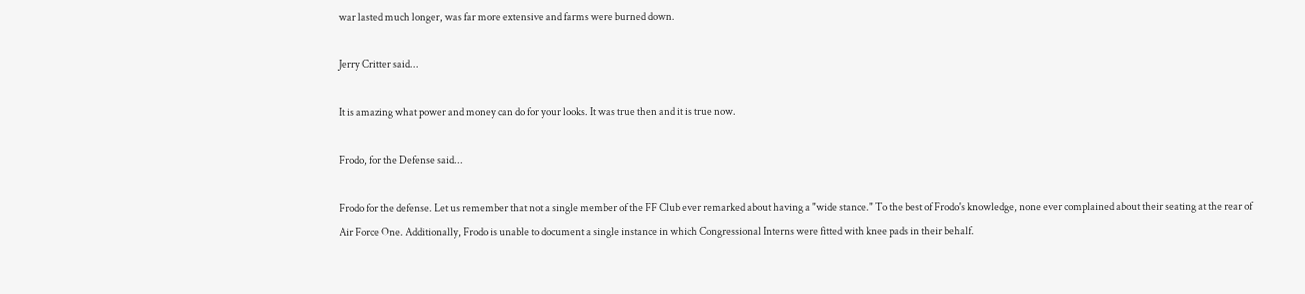war lasted much longer, was far more extensive and farms were burned down.

Jerry Critter said...

It is amazing what power and money can do for your looks. It was true then and it is true now.

Frodo, for the Defense said...

Frodo for the defense. Let us remember that not a single member of the FF Club ever remarked about having a "wide stance." To the best of Frodo's knowledge, none ever complained about their seating at the rear of Air Force One. Additionally, Frodo is unable to document a single instance in which Congressional Interns were fitted with knee pads in their behalf.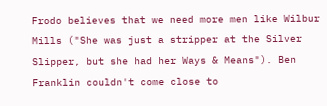Frodo believes that we need more men like Wilbur Mills ("She was just a stripper at the Silver Slipper, but she had her Ways & Means"). Ben Franklin couldn't come close to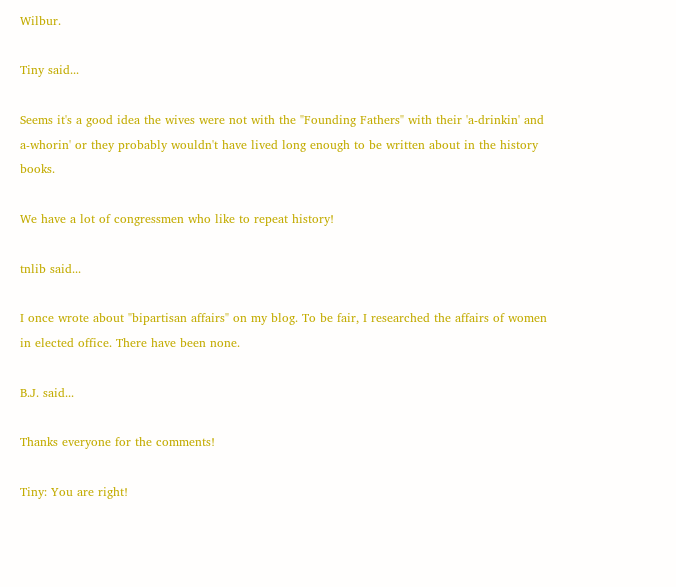Wilbur.

Tiny said...

Seems it's a good idea the wives were not with the "Founding Fathers" with their 'a-drinkin' and a-whorin' or they probably wouldn't have lived long enough to be written about in the history books.

We have a lot of congressmen who like to repeat history!

tnlib said...

I once wrote about "bipartisan affairs" on my blog. To be fair, I researched the affairs of women in elected office. There have been none.

B.J. said...

Thanks everyone for the comments!

Tiny: You are right!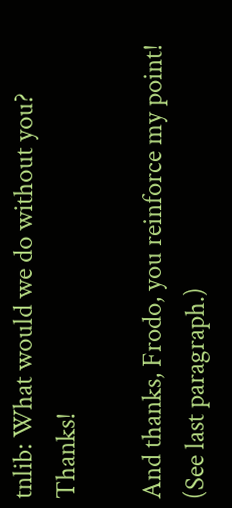tnlib: What would we do without you? Thanks!

And thanks, Frodo, you reinforce my point! (See last paragraph.)